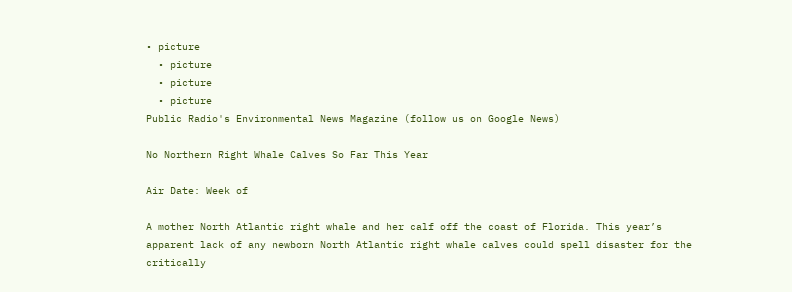• picture
  • picture
  • picture
  • picture
Public Radio's Environmental News Magazine (follow us on Google News)

No Northern Right Whale Calves So Far This Year

Air Date: Week of

A mother North Atlantic right whale and her calf off the coast of Florida. This year’s apparent lack of any newborn North Atlantic right whale calves could spell disaster for the critically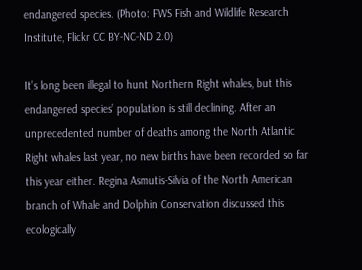endangered species. (Photo: FWS Fish and Wildlife Research Institute, Flickr CC BY-NC-ND 2.0)

It’s long been illegal to hunt Northern Right whales, but this endangered species’ population is still declining. After an unprecedented number of deaths among the North Atlantic Right whales last year, no new births have been recorded so far this year either. Regina Asmutis-Silvia of the North American branch of Whale and Dolphin Conservation discussed this ecologically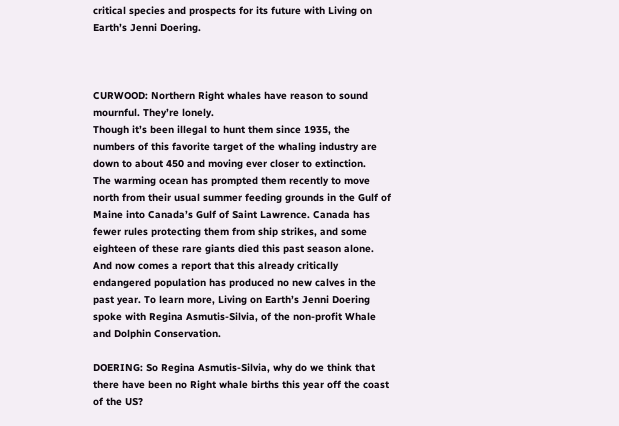critical species and prospects for its future with Living on Earth’s Jenni Doering.



CURWOOD: Northern Right whales have reason to sound mournful. They’re lonely.
Though it’s been illegal to hunt them since 1935, the numbers of this favorite target of the whaling industry are down to about 450 and moving ever closer to extinction.
The warming ocean has prompted them recently to move north from their usual summer feeding grounds in the Gulf of Maine into Canada’s Gulf of Saint Lawrence. Canada has fewer rules protecting them from ship strikes, and some eighteen of these rare giants died this past season alone. And now comes a report that this already critically endangered population has produced no new calves in the past year. To learn more, Living on Earth’s Jenni Doering spoke with Regina Asmutis-Silvia, of the non-profit Whale and Dolphin Conservation.

DOERING: So Regina Asmutis-Silvia, why do we think that there have been no Right whale births this year off the coast of the US?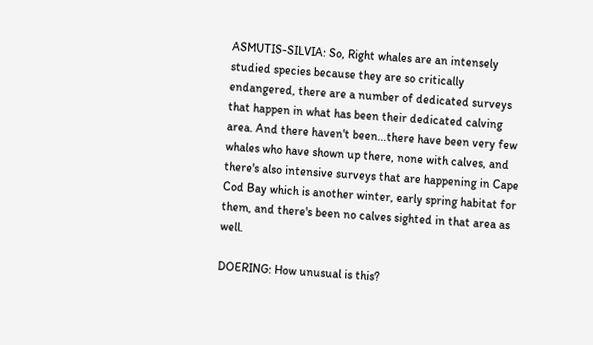ASMUTIS-SILVIA: So, Right whales are an intensely studied species because they are so critically endangered, there are a number of dedicated surveys that happen in what has been their dedicated calving area. And there haven't been...there have been very few whales who have shown up there, none with calves, and there's also intensive surveys that are happening in Cape Cod Bay which is another winter, early spring habitat for them, and there's been no calves sighted in that area as well.

DOERING: How unusual is this?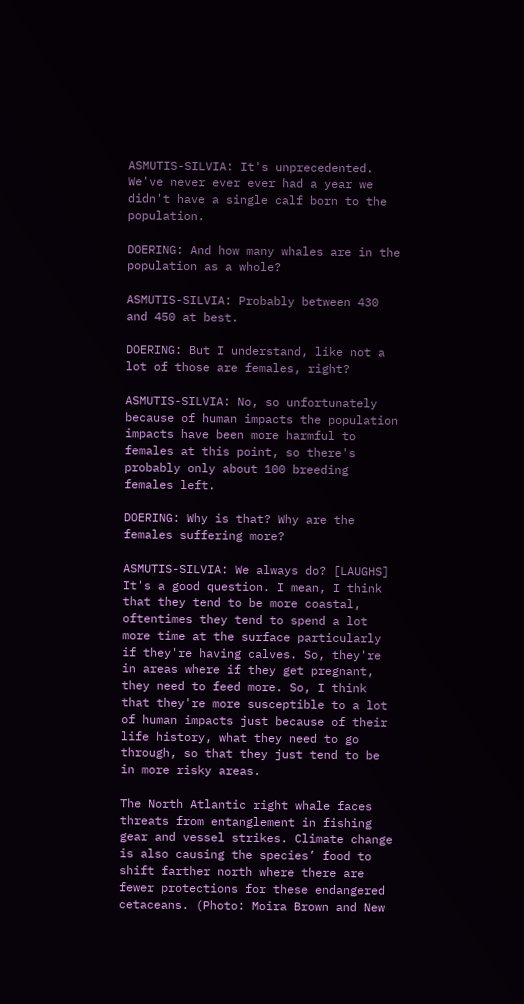ASMUTIS-SILVIA: It's unprecedented. We've never ever ever had a year we didn't have a single calf born to the population.

DOERING: And how many whales are in the population as a whole?

ASMUTIS-SILVIA: Probably between 430 and 450 at best.

DOERING: But I understand, like not a lot of those are females, right?

ASMUTIS-SILVIA: No, so unfortunately because of human impacts the population impacts have been more harmful to females at this point, so there's probably only about 100 breeding females left.

DOERING: Why is that? Why are the females suffering more?

ASMUTIS-SILVIA: We always do? [LAUGHS] It's a good question. I mean, I think that they tend to be more coastal, oftentimes they tend to spend a lot more time at the surface particularly if they're having calves. So, they're in areas where if they get pregnant, they need to feed more. So, I think that they're more susceptible to a lot of human impacts just because of their life history, what they need to go through, so that they just tend to be in more risky areas.

The North Atlantic right whale faces threats from entanglement in fishing gear and vessel strikes. Climate change is also causing the species’ food to shift farther north where there are fewer protections for these endangered cetaceans. (Photo: Moira Brown and New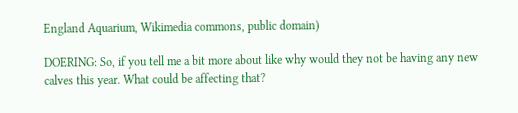England Aquarium, Wikimedia commons, public domain)

DOERING: So, if you tell me a bit more about like why would they not be having any new calves this year. What could be affecting that?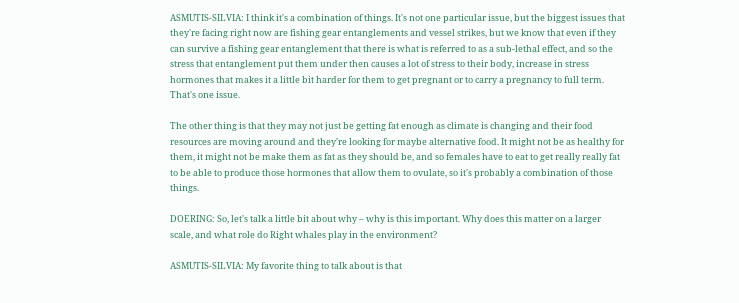ASMUTIS-SILVIA: I think it's a combination of things. It's not one particular issue, but the biggest issues that they're facing right now are fishing gear entanglements and vessel strikes, but we know that even if they can survive a fishing gear entanglement that there is what is referred to as a sub-lethal effect, and so the stress that entanglement put them under then causes a lot of stress to their body, increase in stress hormones that makes it a little bit harder for them to get pregnant or to carry a pregnancy to full term. That's one issue.

The other thing is that they may not just be getting fat enough as climate is changing and their food resources are moving around and they're looking for maybe alternative food. It might not be as healthy for them, it might not be make them as fat as they should be, and so females have to eat to get really really fat to be able to produce those hormones that allow them to ovulate, so it's probably a combination of those things.

DOERING: So, let's talk a little bit about why – why is this important. Why does this matter on a larger scale, and what role do Right whales play in the environment?

ASMUTIS-SILVIA: My favorite thing to talk about is that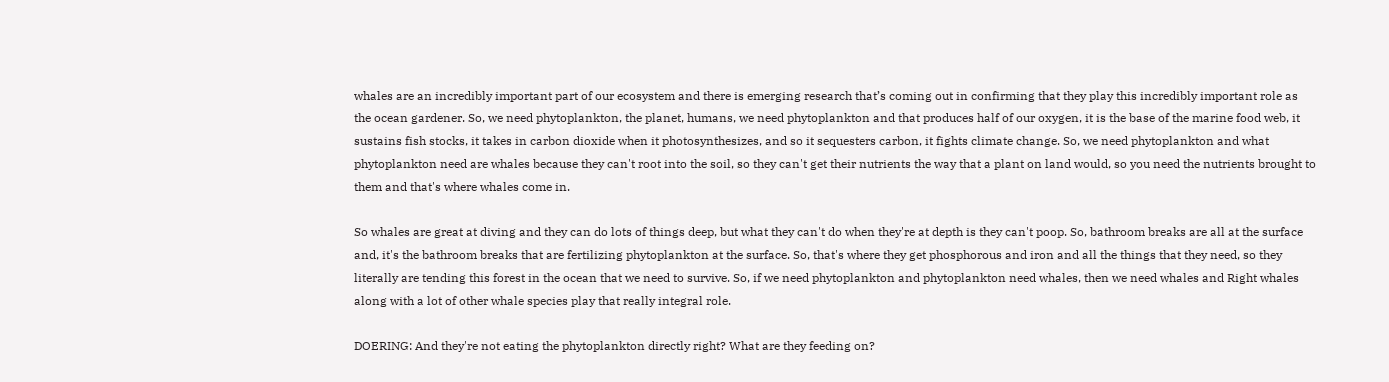whales are an incredibly important part of our ecosystem and there is emerging research that’s coming out in confirming that they play this incredibly important role as the ocean gardener. So, we need phytoplankton, the planet, humans, we need phytoplankton and that produces half of our oxygen, it is the base of the marine food web, it sustains fish stocks, it takes in carbon dioxide when it photosynthesizes, and so it sequesters carbon, it fights climate change. So, we need phytoplankton and what phytoplankton need are whales because they can't root into the soil, so they can't get their nutrients the way that a plant on land would, so you need the nutrients brought to them and that's where whales come in.

So whales are great at diving and they can do lots of things deep, but what they can't do when they're at depth is they can't poop. So, bathroom breaks are all at the surface and, it's the bathroom breaks that are fertilizing phytoplankton at the surface. So, that's where they get phosphorous and iron and all the things that they need, so they literally are tending this forest in the ocean that we need to survive. So, if we need phytoplankton and phytoplankton need whales, then we need whales and Right whales along with a lot of other whale species play that really integral role.

DOERING: And they're not eating the phytoplankton directly right? What are they feeding on?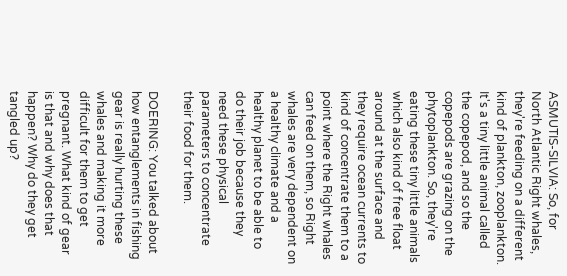ASMUTIS-SILVIA: So, for North Atlantic Right whales, they're feeding on a different kind of plankton, zooplankton. It's a tiny little animal called the copepod, and so the copepods are grazing on the phytoplankton. So, they're eating these tiny little animals which also kind of free float around at the surface and they require ocean currents to kind of concentrate them to a point where the Right whales can feed on them, so Right whales are very dependent on a healthy climate and a healthy planet to be able to do their job because they need these physical parameters to concentrate their food for them.

DOERING: You talked about how entanglements in fishing gear is really hurting these whales and making it more difficult for them to get pregnant. What kind of gear is that and why does that happen? Why do they get tangled up?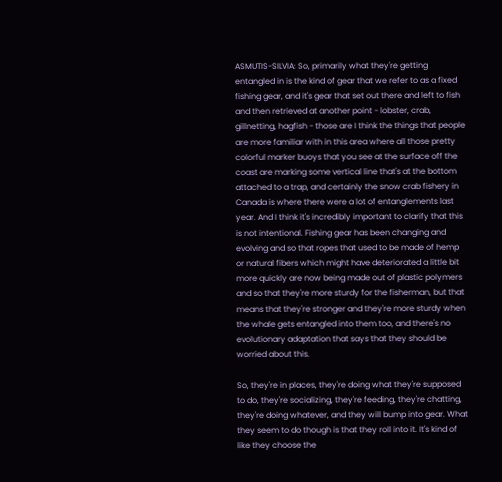ASMUTIS-SILVIA: So, primarily what they're getting entangled in is the kind of gear that we refer to as a fixed fishing gear, and it's gear that set out there and left to fish and then retrieved at another point - lobster, crab, gillnetting, hagfish - those are I think the things that people are more familiar with in this area where all those pretty colorful marker buoys that you see at the surface off the coast are marking some vertical line that's at the bottom attached to a trap, and certainly the snow crab fishery in Canada is where there were a lot of entanglements last year. And I think it's incredibly important to clarify that this is not intentional. Fishing gear has been changing and evolving and so that ropes that used to be made of hemp or natural fibers which might have deteriorated a little bit more quickly are now being made out of plastic polymers and so that they're more sturdy for the fisherman, but that means that they're stronger and they're more sturdy when the whale gets entangled into them too, and there's no evolutionary adaptation that says that they should be worried about this.

So, they're in places, they're doing what they're supposed to do, they're socializing, they're feeding, they're chatting, they're doing whatever, and they will bump into gear. What they seem to do though is that they roll into it. It's kind of like they choose the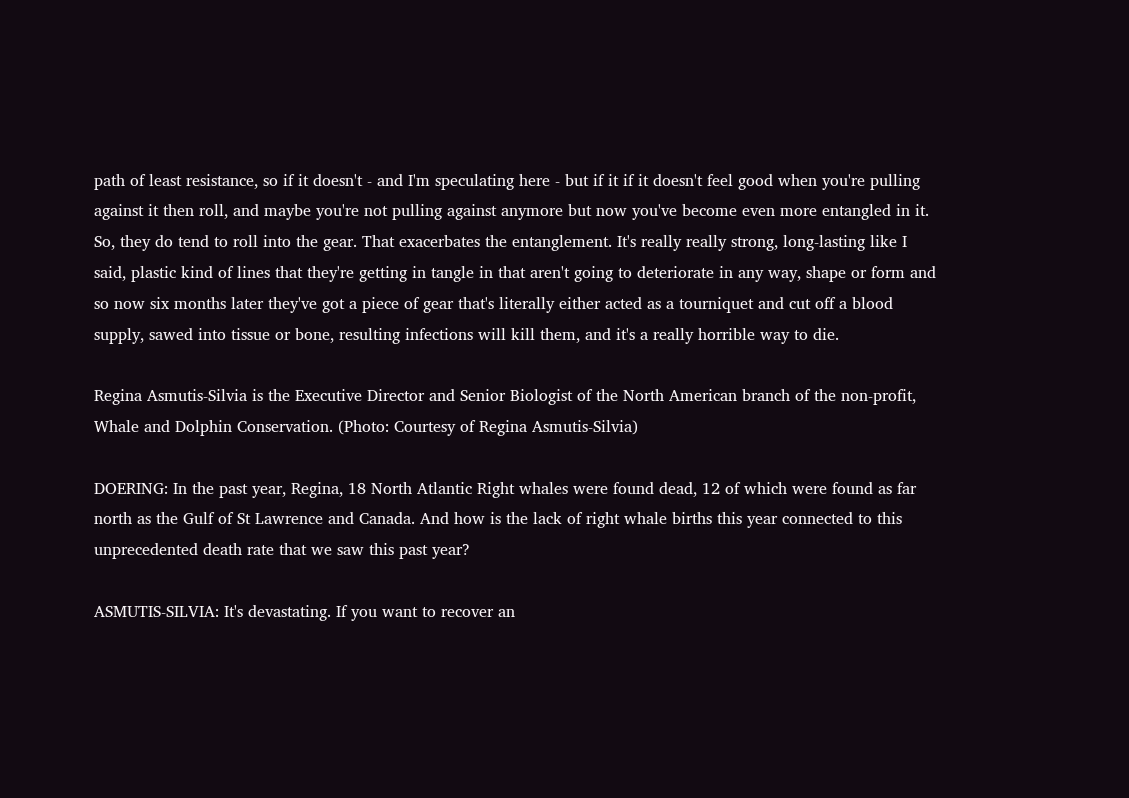path of least resistance, so if it doesn't - and I'm speculating here - but if it if it doesn't feel good when you're pulling against it then roll, and maybe you're not pulling against anymore but now you've become even more entangled in it. So, they do tend to roll into the gear. That exacerbates the entanglement. It's really really strong, long-lasting like I said, plastic kind of lines that they're getting in tangle in that aren't going to deteriorate in any way, shape or form and so now six months later they've got a piece of gear that's literally either acted as a tourniquet and cut off a blood supply, sawed into tissue or bone, resulting infections will kill them, and it's a really horrible way to die.

Regina Asmutis-Silvia is the Executive Director and Senior Biologist of the North American branch of the non-profit, Whale and Dolphin Conservation. (Photo: Courtesy of Regina Asmutis-Silvia)

DOERING: In the past year, Regina, 18 North Atlantic Right whales were found dead, 12 of which were found as far north as the Gulf of St Lawrence and Canada. And how is the lack of right whale births this year connected to this unprecedented death rate that we saw this past year?

ASMUTIS-SILVIA: It's devastating. If you want to recover an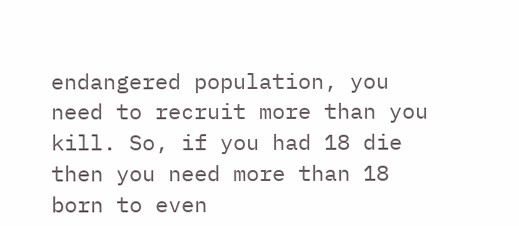endangered population, you need to recruit more than you kill. So, if you had 18 die then you need more than 18 born to even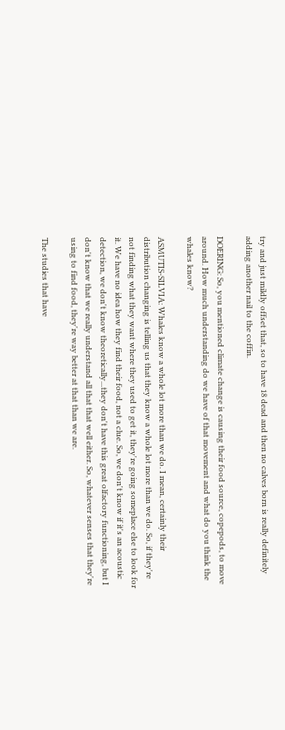try and just mildly offset that, so to have 18 dead and then no calves born is really definitely adding another nail to the coffin.

DOERING: So, you mentioned climate change is causing their food source, copepods, to move around. How much understanding do we have of that movement and what do you think the whales know?

ASMUTIS-SILVIA: Whales know a whole lot more than we do. I mean, certainly their distribution changing is telling us that they know a whole lot more than we do. So, if they're not finding what they want where they used to get it, they're going someplace else to look for it. We have no idea how they find their food, not a clue. So, we don't know if it's an acoustic detection, we don't know theoretically...they don't have this great olfactory functioning, but I don't know that we really understand all that that well either. So, whatever senses that they're using to find food, they're way better at that than we are.

The studies that have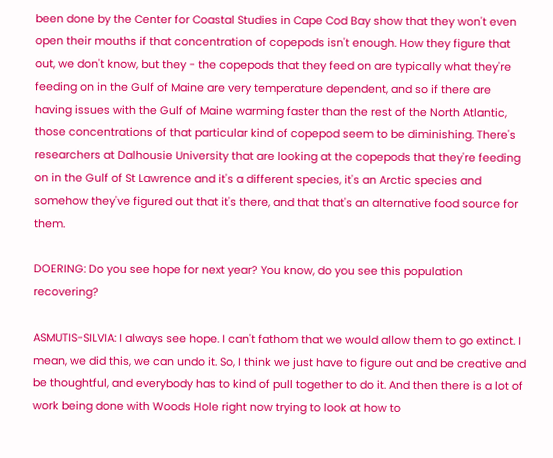been done by the Center for Coastal Studies in Cape Cod Bay show that they won't even open their mouths if that concentration of copepods isn't enough. How they figure that out, we don't know, but they - the copepods that they feed on are typically what they're feeding on in the Gulf of Maine are very temperature dependent, and so if there are having issues with the Gulf of Maine warming faster than the rest of the North Atlantic, those concentrations of that particular kind of copepod seem to be diminishing. There's researchers at Dalhousie University that are looking at the copepods that they're feeding on in the Gulf of St Lawrence and it's a different species, it's an Arctic species and somehow they've figured out that it's there, and that that's an alternative food source for them.

DOERING: Do you see hope for next year? You know, do you see this population recovering?

ASMUTIS-SILVIA: I always see hope. I can't fathom that we would allow them to go extinct. I mean, we did this, we can undo it. So, I think we just have to figure out and be creative and be thoughtful, and everybody has to kind of pull together to do it. And then there is a lot of work being done with Woods Hole right now trying to look at how to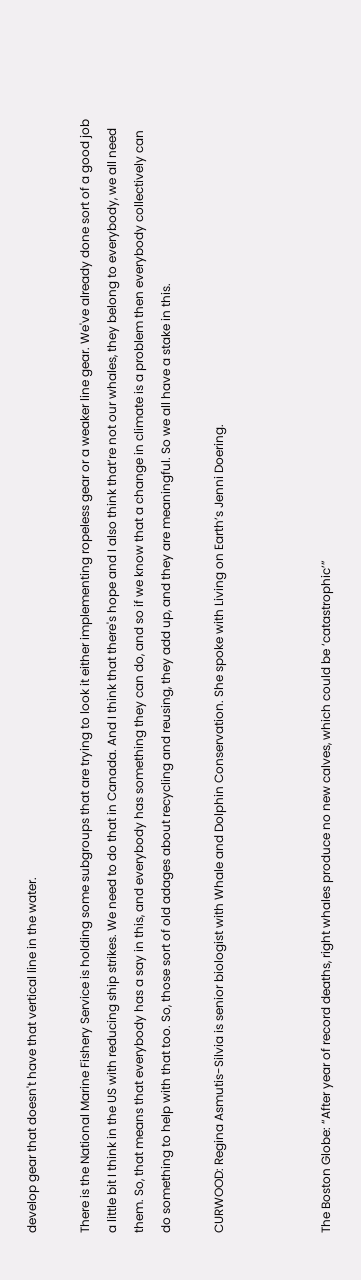develop gear that doesn't have that vertical line in the water.

There is the National Marine Fishery Service is holding some subgroups that are trying to look it either implementing ropeless gear or a weaker line gear. We've already done sort of a good job a little bit I think in the US with reducing ship strikes. We need to do that in Canada. And I think that there's hope and I also think that’re not our whales, they belong to everybody, we all need them. So, that means that everybody has a say in this, and everybody has something they can do, and so if we know that a change in climate is a problem then everybody collectively can do something to help with that too. So, those sort of old adages about recycling and reusing, they add up, and they are meaningful. So we all have a stake in this.

CURWOOD: Regina Asmutis-Silvia is senior biologist with Whale and Dolphin Conservation. She spoke with Living on Earth’s Jenni Doering.



The Boston Globe: “After year of record deaths, right whales produce no new calves, which could be ‘catastrophic’”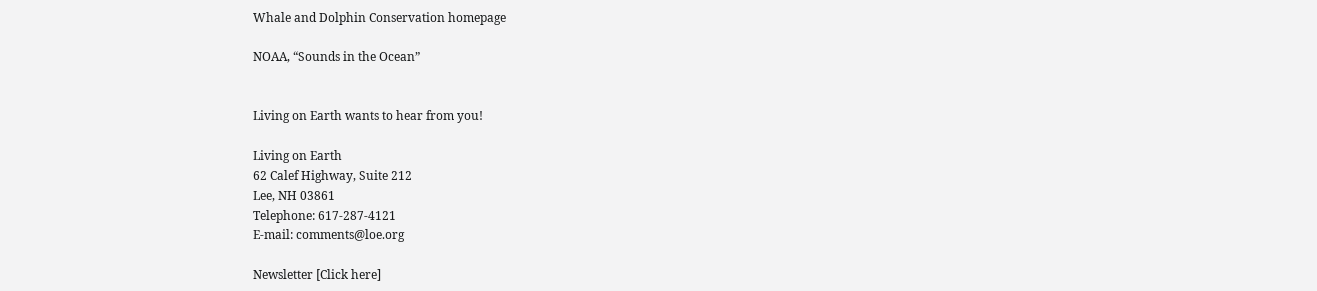Whale and Dolphin Conservation homepage

NOAA, “Sounds in the Ocean”


Living on Earth wants to hear from you!

Living on Earth
62 Calef Highway, Suite 212
Lee, NH 03861
Telephone: 617-287-4121
E-mail: comments@loe.org

Newsletter [Click here]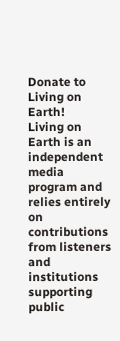Donate to Living on Earth!
Living on Earth is an independent media program and relies entirely on contributions from listeners and institutions supporting public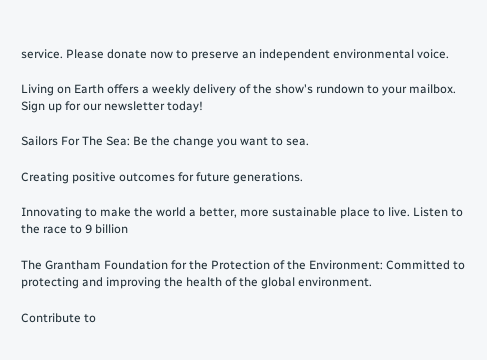service. Please donate now to preserve an independent environmental voice.

Living on Earth offers a weekly delivery of the show's rundown to your mailbox. Sign up for our newsletter today!

Sailors For The Sea: Be the change you want to sea.

Creating positive outcomes for future generations.

Innovating to make the world a better, more sustainable place to live. Listen to the race to 9 billion

The Grantham Foundation for the Protection of the Environment: Committed to protecting and improving the health of the global environment.

Contribute to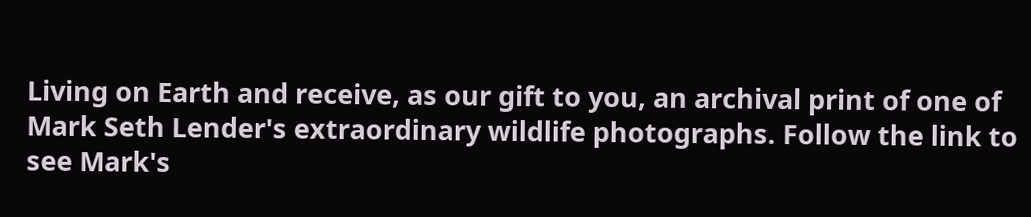Living on Earth and receive, as our gift to you, an archival print of one of Mark Seth Lender's extraordinary wildlife photographs. Follow the link to see Mark's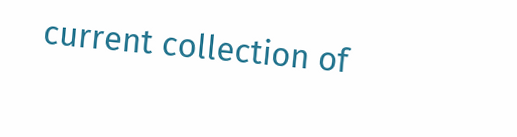current collection of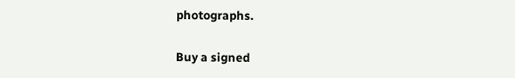photographs.

Buy a signed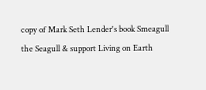copy of Mark Seth Lender's book Smeagull the Seagull & support Living on Earth